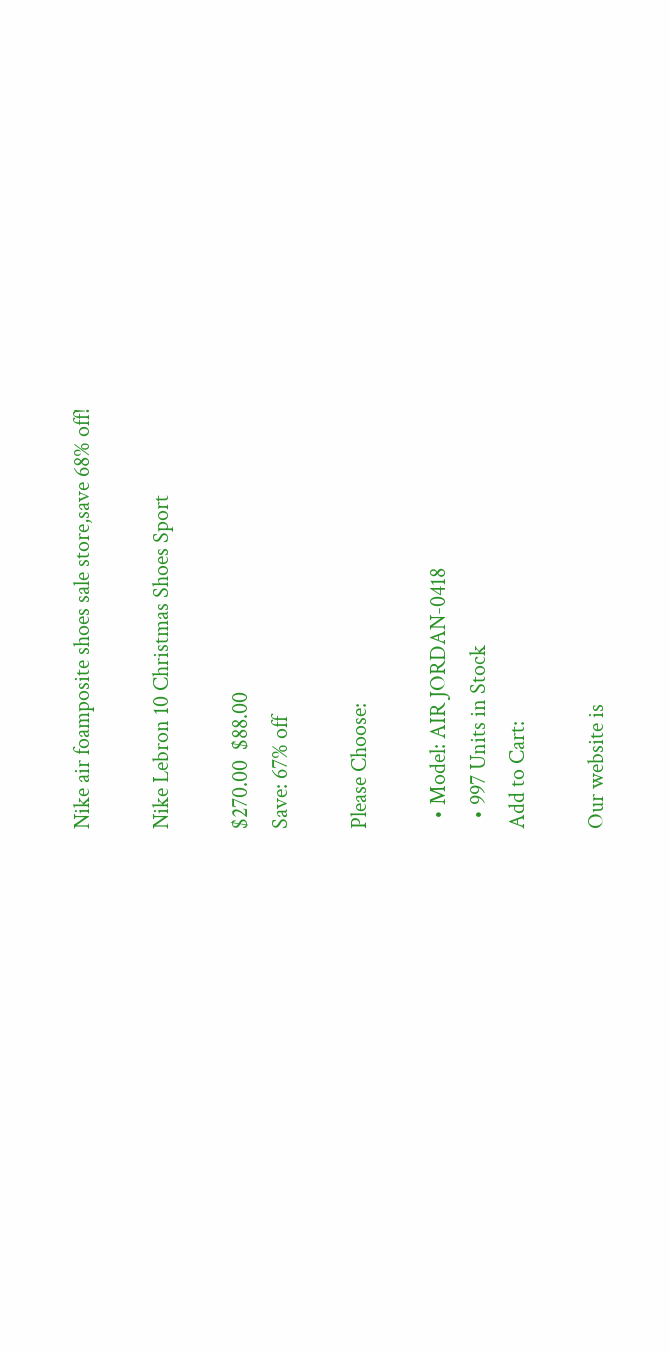Nike air foamposite shoes sale store,save 68% off!

Nike Lebron 10 Christmas Shoes Sport

$270.00  $88.00
Save: 67% off

Please Choose:

  • Model: AIR JORDAN-0418
  • 997 Units in Stock
Add to Cart:

Our website is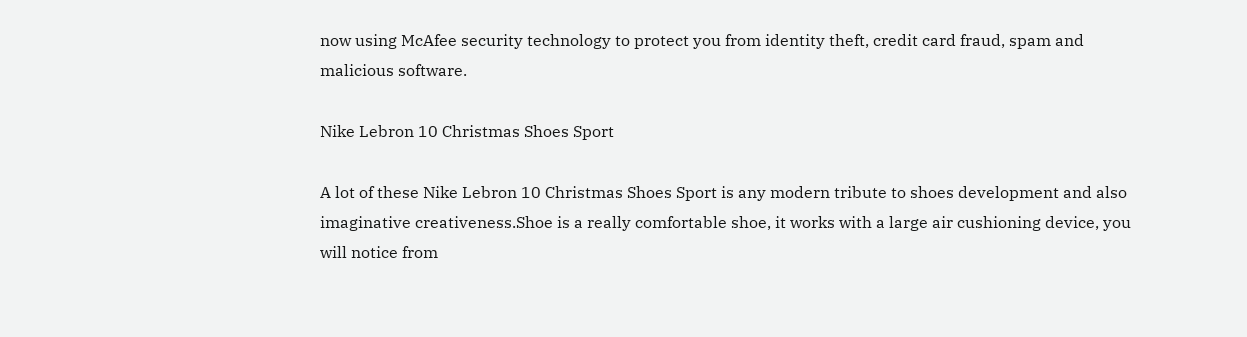now using McAfee security technology to protect you from identity theft, credit card fraud, spam and malicious software.

Nike Lebron 10 Christmas Shoes Sport

A lot of these Nike Lebron 10 Christmas Shoes Sport is any modern tribute to shoes development and also imaginative creativeness.Shoe is a really comfortable shoe, it works with a large air cushioning device, you will notice from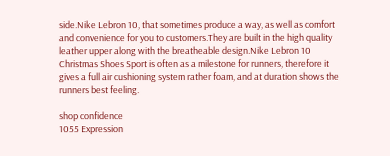side.Nike Lebron 10, that sometimes produce a way, as well as comfort and convenience for you to customers.They are built in the high quality leather upper along with the breatheable design.Nike Lebron 10 Christmas Shoes Sport is often as a milestone for runners, therefore it gives a full air cushioning system rather foam, and at duration shows the runners best feeling.

shop confidence
1055 Expression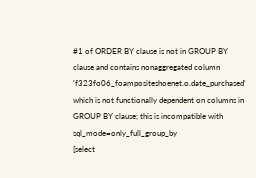#1 of ORDER BY clause is not in GROUP BY clause and contains nonaggregated column 'f323fo06_foampositeshoenet.o.date_purchased' which is not functionally dependent on columns in GROUP BY clause; this is incompatible with sql_mode=only_full_group_by
[select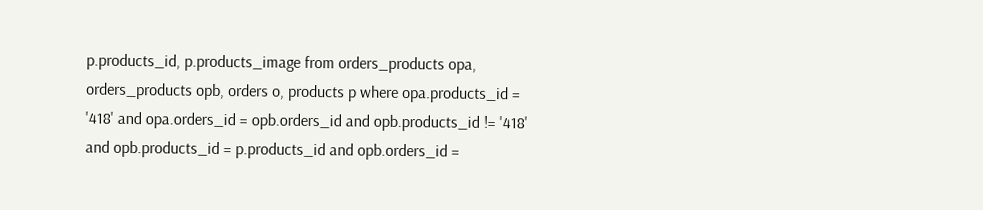p.products_id, p.products_image from orders_products opa, orders_products opb, orders o, products p where opa.products_id = '418' and opa.orders_id = opb.orders_id and opb.products_id != '418' and opb.products_id = p.products_id and opb.orders_id =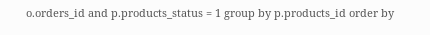o.orders_id and p.products_status = 1 group by p.products_id order by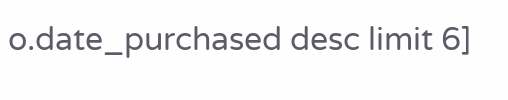o.date_purchased desc limit 6]